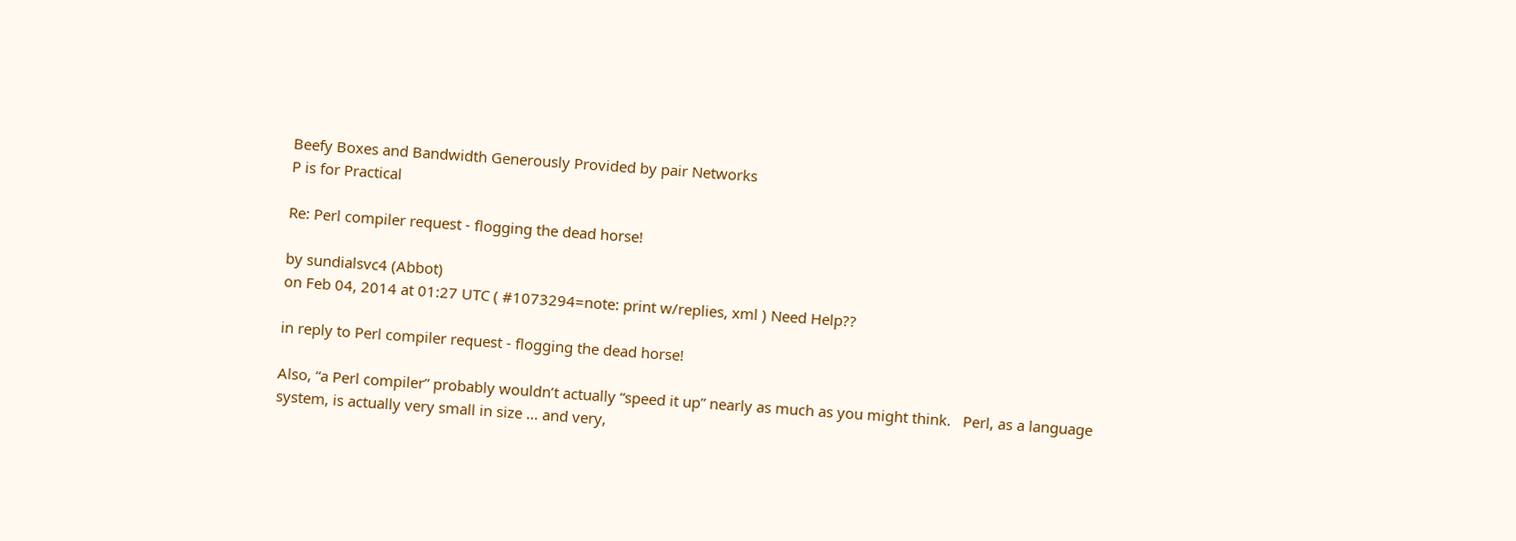Beefy Boxes and Bandwidth Generously Provided by pair Networks
P is for Practical

Re: Perl compiler request - flogging the dead horse!

by sundialsvc4 (Abbot)
on Feb 04, 2014 at 01:27 UTC ( #1073294=note: print w/replies, xml ) Need Help??

in reply to Perl compiler request - flogging the dead horse!

Also, “a Perl compiler” probably wouldn’t actually “speed it up” nearly as much as you might think.   Perl, as a language system, is actually very small in size ... and very,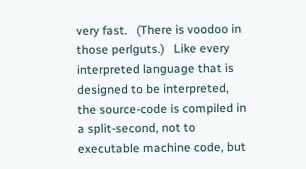very fast.   (There is voodoo in those perlguts.)   Like every interpreted language that is designed to be interpreted, the source-code is compiled in a split-second, not to executable machine code, but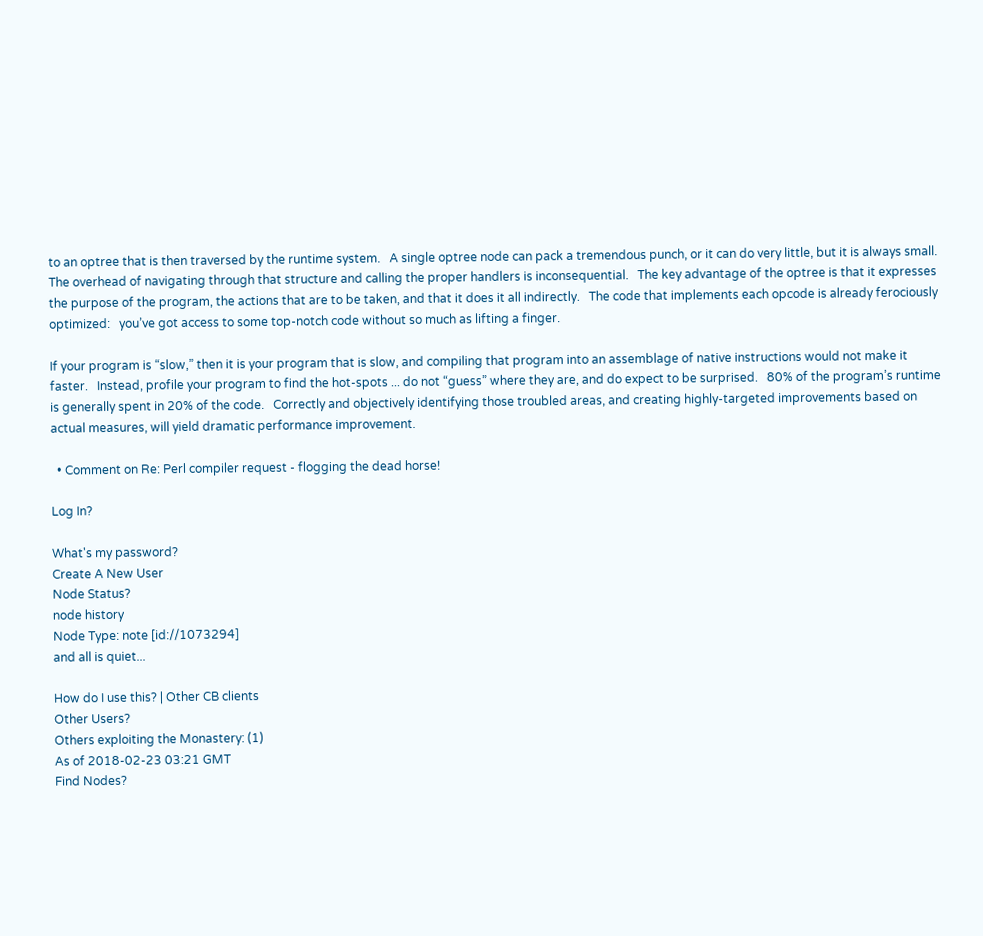to an optree that is then traversed by the runtime system.   A single optree node can pack a tremendous punch, or it can do very little, but it is always small.   The overhead of navigating through that structure and calling the proper handlers is inconsequential.   The key advantage of the optree is that it expresses the purpose of the program, the actions that are to be taken, and that it does it all indirectly.   The code that implements each opcode is already ferociously optimized:   you’ve got access to some top-notch code without so much as lifting a finger.

If your program is “slow,” then it is your program that is slow, and compiling that program into an assemblage of native instructions would not make it faster.   Instead, profile your program to find the hot-spots ... do not “guess” where they are, and do expect to be surprised.   80% of the program’s runtime is generally spent in 20% of the code.   Correctly and objectively identifying those troubled areas, and creating highly-targeted improvements based on actual measures, will yield dramatic performance improvement.

  • Comment on Re: Perl compiler request - flogging the dead horse!

Log In?

What's my password?
Create A New User
Node Status?
node history
Node Type: note [id://1073294]
and all is quiet...

How do I use this? | Other CB clients
Other Users?
Others exploiting the Monastery: (1)
As of 2018-02-23 03:21 GMT
Find Nodes?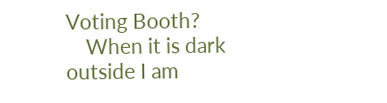Voting Booth?
    When it is dark outside I am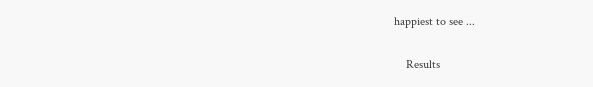happiest to see ...

    Results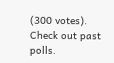(300 votes). Check out past polls.